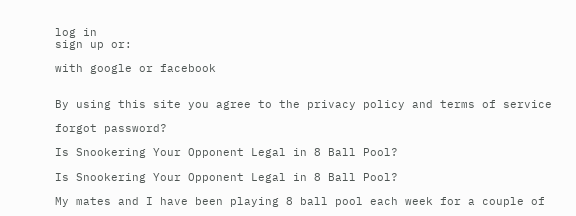log in
sign up or:

with google or facebook


By using this site you agree to the privacy policy and terms of service

forgot password?

Is Snookering Your Opponent Legal in 8 Ball Pool?

Is Snookering Your Opponent Legal in 8 Ball Pool?

My mates and I have been playing 8 ball pool each week for a couple of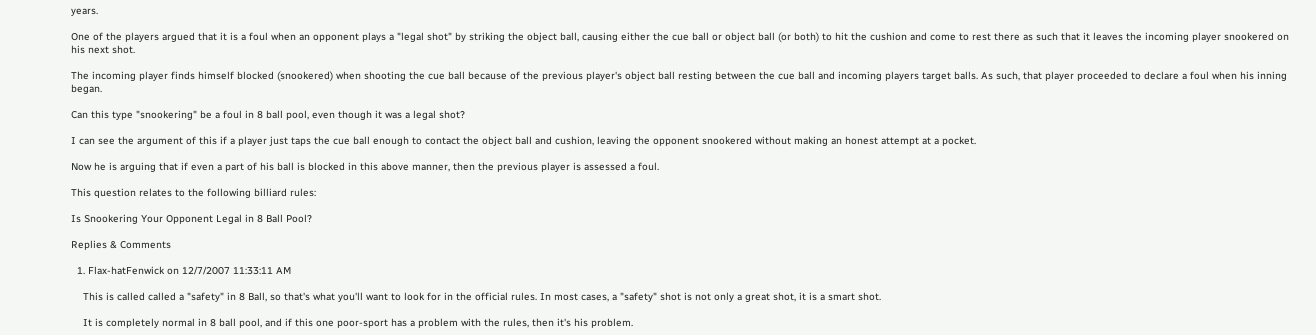years.

One of the players argued that it is a foul when an opponent plays a "legal shot" by striking the object ball, causing either the cue ball or object ball (or both) to hit the cushion and come to rest there as such that it leaves the incoming player snookered on his next shot.

The incoming player finds himself blocked (snookered) when shooting the cue ball because of the previous player's object ball resting between the cue ball and incoming players target balls. As such, that player proceeded to declare a foul when his inning began.

Can this type "snookering" be a foul in 8 ball pool, even though it was a legal shot?

I can see the argument of this if a player just taps the cue ball enough to contact the object ball and cushion, leaving the opponent snookered without making an honest attempt at a pocket.

Now he is arguing that if even a part of his ball is blocked in this above manner, then the previous player is assessed a foul.

This question relates to the following billiard rules:

Is Snookering Your Opponent Legal in 8 Ball Pool?

Replies & Comments

  1. Flax-hatFenwick on 12/7/2007 11:33:11 AM

    This is called called a "safety" in 8 Ball, so that's what you'll want to look for in the official rules. In most cases, a "safety" shot is not only a great shot, it is a smart shot.

    It is completely normal in 8 ball pool, and if this one poor-sport has a problem with the rules, then it's his problem.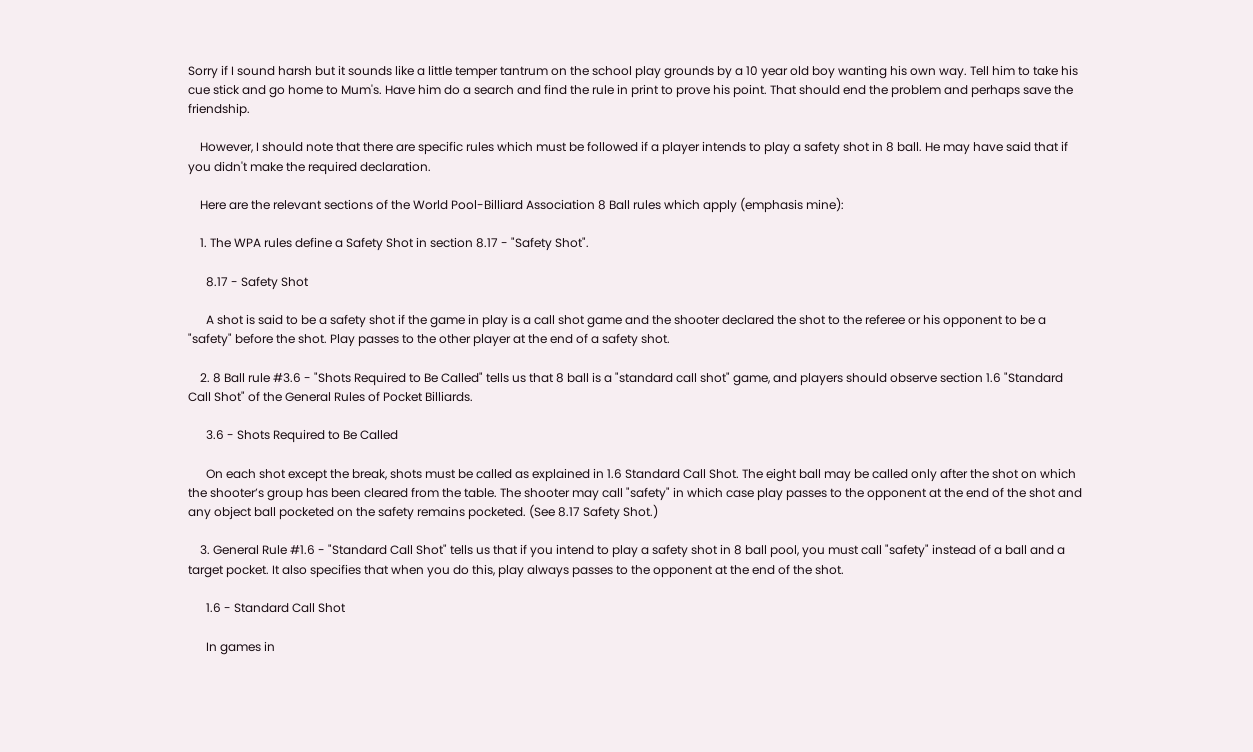Sorry if I sound harsh but it sounds like a little temper tantrum on the school play grounds by a 10 year old boy wanting his own way. Tell him to take his cue stick and go home to Mum's. Have him do a search and find the rule in print to prove his point. That should end the problem and perhaps save the friendship.

    However, I should note that there are specific rules which must be followed if a player intends to play a safety shot in 8 ball. He may have said that if you didn't make the required declaration.

    Here are the relevant sections of the World Pool-Billiard Association 8 Ball rules which apply (emphasis mine):

    1. The WPA rules define a Safety Shot in section 8.17 - "Safety Shot".

      8.17 - Safety Shot

      A shot is said to be a safety shot if the game in play is a call shot game and the shooter declared the shot to the referee or his opponent to be a "safety" before the shot. Play passes to the other player at the end of a safety shot.

    2. 8 Ball rule #3.6 - "Shots Required to Be Called" tells us that 8 ball is a "standard call shot" game, and players should observe section 1.6 "Standard Call Shot" of the General Rules of Pocket Billiards.

      3.6 - Shots Required to Be Called

      On each shot except the break, shots must be called as explained in 1.6 Standard Call Shot. The eight ball may be called only after the shot on which the shooter’s group has been cleared from the table. The shooter may call "safety" in which case play passes to the opponent at the end of the shot and any object ball pocketed on the safety remains pocketed. (See 8.17 Safety Shot.)

    3. General Rule #1.6 - "Standard Call Shot" tells us that if you intend to play a safety shot in 8 ball pool, you must call "safety" instead of a ball and a target pocket. It also specifies that when you do this, play always passes to the opponent at the end of the shot.

      1.6 - Standard Call Shot

      In games in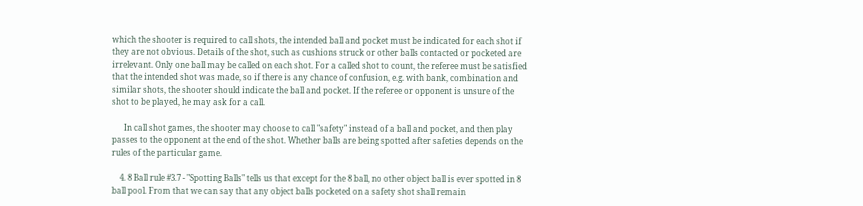which the shooter is required to call shots, the intended ball and pocket must be indicated for each shot if they are not obvious. Details of the shot, such as cushions struck or other balls contacted or pocketed are irrelevant. Only one ball may be called on each shot. For a called shot to count, the referee must be satisfied that the intended shot was made, so if there is any chance of confusion, e.g. with bank, combination and similar shots, the shooter should indicate the ball and pocket. If the referee or opponent is unsure of the shot to be played, he may ask for a call.

      In call shot games, the shooter may choose to call "safety" instead of a ball and pocket, and then play passes to the opponent at the end of the shot. Whether balls are being spotted after safeties depends on the rules of the particular game.

    4. 8 Ball rule #3.7 - "Spotting Balls" tells us that except for the 8 ball, no other object ball is ever spotted in 8 ball pool. From that we can say that any object balls pocketed on a safety shot shall remain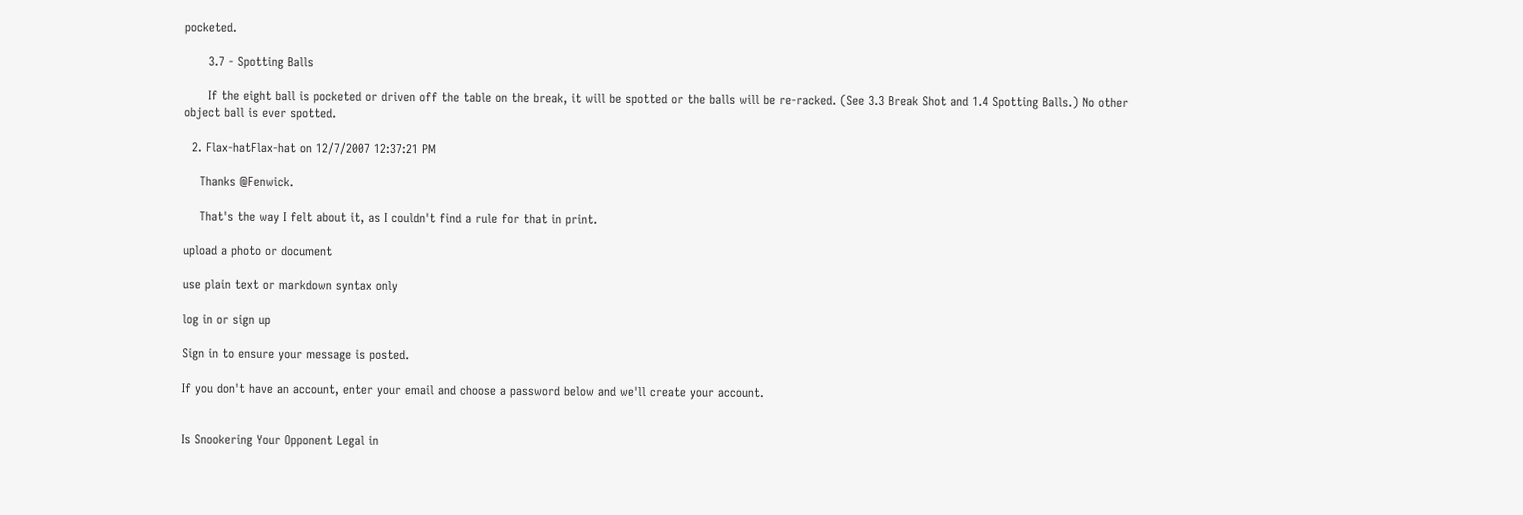pocketed.

      3.7 - Spotting Balls

      If the eight ball is pocketed or driven off the table on the break, it will be spotted or the balls will be re-racked. (See 3.3 Break Shot and 1.4 Spotting Balls.) No other object ball is ever spotted.

  2. Flax-hatFlax-hat on 12/7/2007 12:37:21 PM

    Thanks @Fenwick.

    That's the way I felt about it, as I couldn't find a rule for that in print.

upload a photo or document

use plain text or markdown syntax only

log in or sign up

Sign in to ensure your message is posted.

If you don't have an account, enter your email and choose a password below and we'll create your account.


Is Snookering Your Opponent Legal in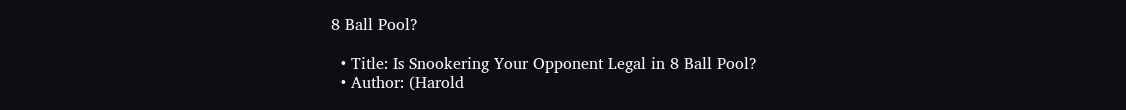8 Ball Pool?

  • Title: Is Snookering Your Opponent Legal in 8 Ball Pool?
  • Author: (Harold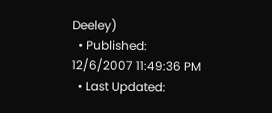Deeley)
  • Published: 12/6/2007 11:49:36 PM
  • Last Updated: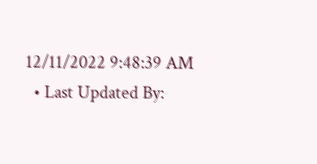12/11/2022 9:48:39 AM
  • Last Updated By: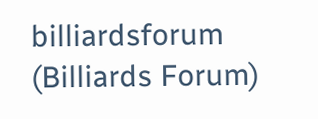billiardsforum (Billiards Forum)